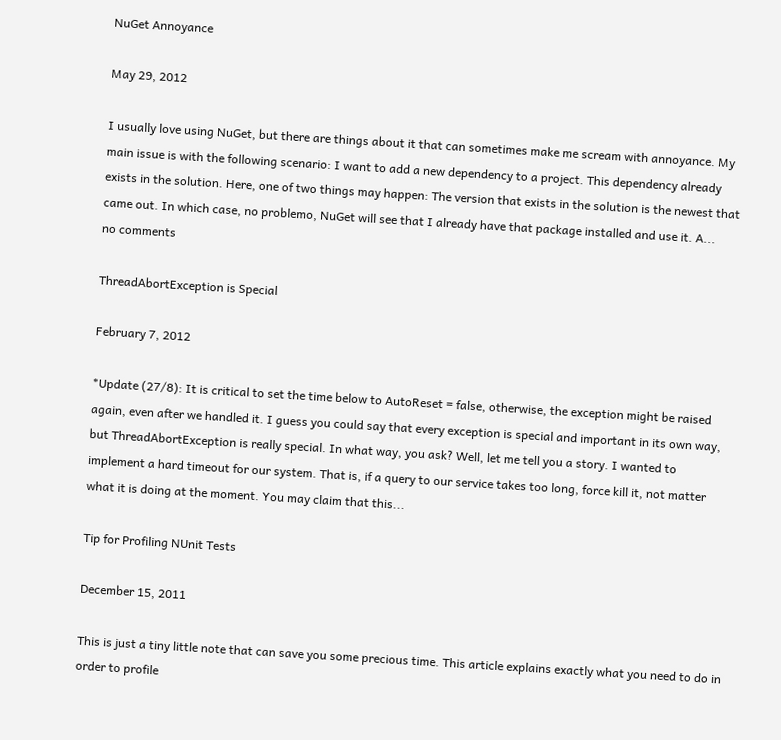NuGet Annoyance

May 29, 2012

I usually love using NuGet, but there are things about it that can sometimes make me scream with annoyance. My main issue is with the following scenario: I want to add a new dependency to a project. This dependency already exists in the solution. Here, one of two things may happen: The version that exists in the solution is the newest that came out. In which case, no problemo, NuGet will see that I already have that package installed and use it. A...
no comments

ThreadAbortException is Special

February 7, 2012

*Update (27/8): It is critical to set the time below to AutoReset = false, otherwise, the exception might be raised again, even after we handled it. I guess you could say that every exception is special and important in its own way, but ThreadAbortException is really special. In what way, you ask? Well, let me tell you a story. I wanted to implement a hard timeout for our system. That is, if a query to our service takes too long, force kill it, not matter what it is doing at the moment. You may claim that this...

Tip for Profiling NUnit Tests

December 15, 2011

This is just a tiny little note that can save you some precious time. This article explains exactly what you need to do in order to profile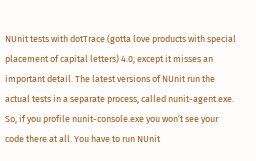NUnit tests with dotTrace (gotta love products with special placement of capital letters) 4.0, except it misses an important detail. The latest versions of NUnit run the actual tests in a separate process, called nunit-agent.exe. So, if you profile nunit-console.exe you won’t see your code there at all. You have to run NUnit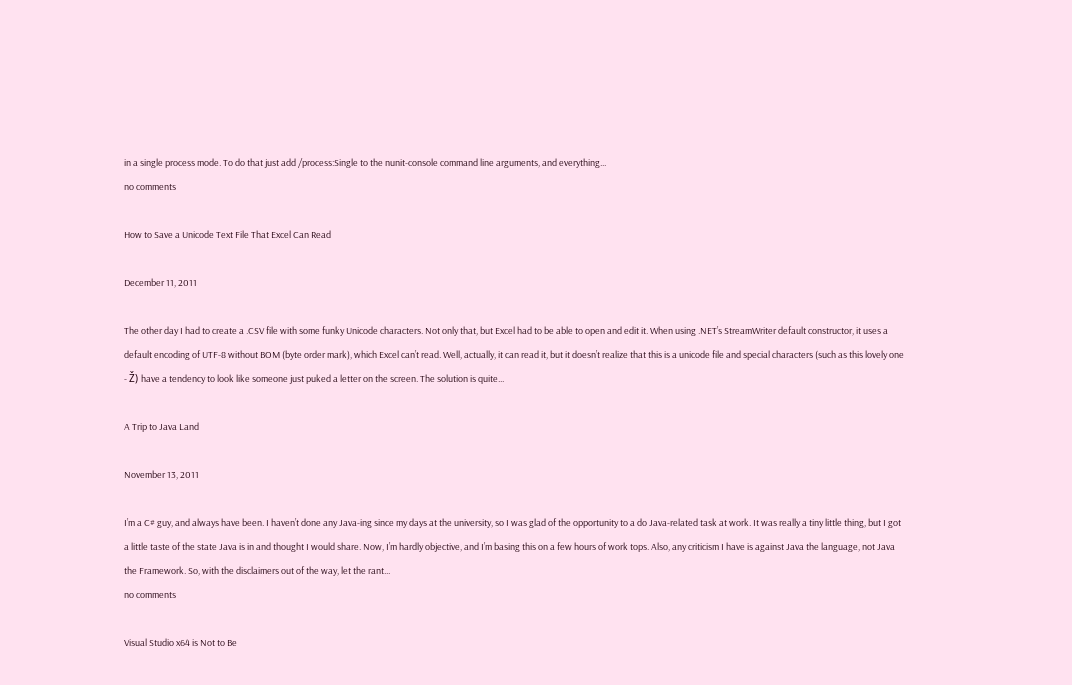in a single process mode. To do that just add /process:Single to the nunit-console command line arguments, and everything...
no comments

How to Save a Unicode Text File That Excel Can Read

December 11, 2011

The other day I had to create a .CSV file with some funky Unicode characters. Not only that, but Excel had to be able to open and edit it. When using .NET’s StreamWriter default constructor, it uses a default encoding of UTF-8 without BOM (byte order mark), which Excel can’t read. Well, actually, it can read it, but it doesn’t realize that this is a unicode file and special characters (such as this lovely one - Ž) have a tendency to look like someone just puked a letter on the screen. The solution is quite...

A Trip to Java Land

November 13, 2011

I’m a C# guy, and always have been. I haven’t done any Java-ing since my days at the university, so I was glad of the opportunity to a do Java-related task at work. It was really a tiny little thing, but I got a little taste of the state Java is in and thought I would share. Now, I’m hardly objective, and I’m basing this on a few hours of work tops. Also, any criticism I have is against Java the language, not Java the Framework. So, with the disclaimers out of the way, let the rant...
no comments

Visual Studio x64 is Not to Be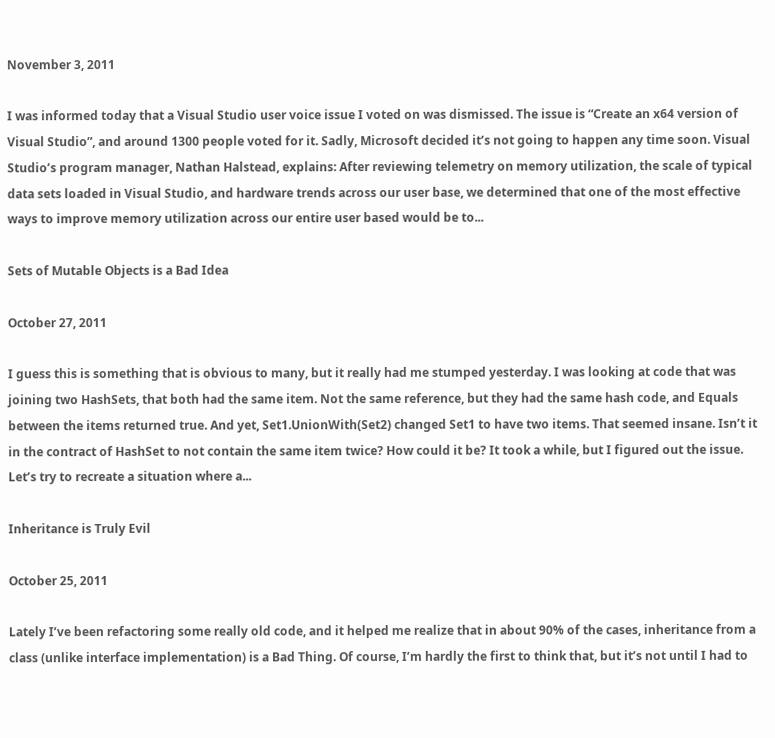November 3, 2011

I was informed today that a Visual Studio user voice issue I voted on was dismissed. The issue is “Create an x64 version of Visual Studio”, and around 1300 people voted for it. Sadly, Microsoft decided it’s not going to happen any time soon. Visual Studio’s program manager, Nathan Halstead, explains: After reviewing telemetry on memory utilization, the scale of typical data sets loaded in Visual Studio, and hardware trends across our user base, we determined that one of the most effective ways to improve memory utilization across our entire user based would be to...

Sets of Mutable Objects is a Bad Idea

October 27, 2011

I guess this is something that is obvious to many, but it really had me stumped yesterday. I was looking at code that was joining two HashSets, that both had the same item. Not the same reference, but they had the same hash code, and Equals between the items returned true. And yet, Set1.UnionWith(Set2) changed Set1 to have two items. That seemed insane. Isn’t it in the contract of HashSet to not contain the same item twice? How could it be? It took a while, but I figured out the issue. Let’s try to recreate a situation where a...

Inheritance is Truly Evil

October 25, 2011

Lately I’ve been refactoring some really old code, and it helped me realize that in about 90% of the cases, inheritance from a class (unlike interface implementation) is a Bad Thing. Of course, I’m hardly the first to think that, but it’s not until I had to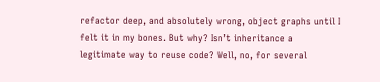refactor deep, and absolutely wrong, object graphs until I felt it in my bones. But why? Isn’t inheritance a legitimate way to reuse code? Well, no, for several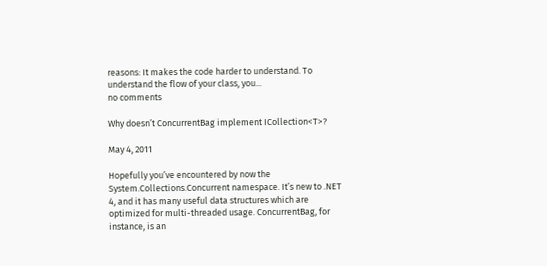reasons: It makes the code harder to understand. To understand the flow of your class, you...
no comments

Why doesn’t ConcurrentBag implement ICollection<T>?

May 4, 2011

Hopefully you’ve encountered by now the System.Collections.Concurrent namespace. It’s new to .NET 4, and it has many useful data structures which are optimized for multi-threaded usage. ConcurrentBag, for instance, is an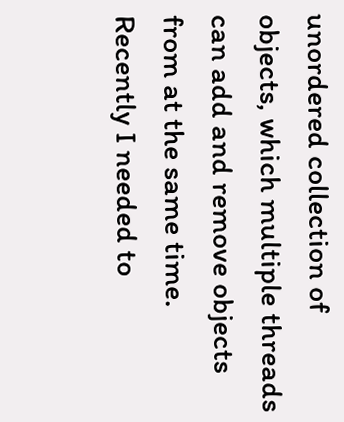unordered collection of objects, which multiple threads can add and remove objects from at the same time. Recently I needed to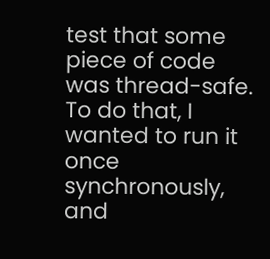test that some piece of code was thread-safe. To do that, I wanted to run it once synchronously, and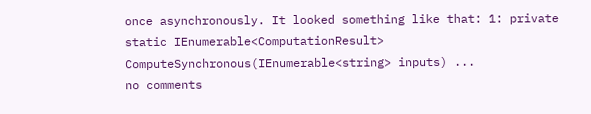once asynchronously. It looked something like that: 1: private static IEnumerable<ComputationResult> ComputeSynchronous(IEnumerable<string> inputs) ...
no comments